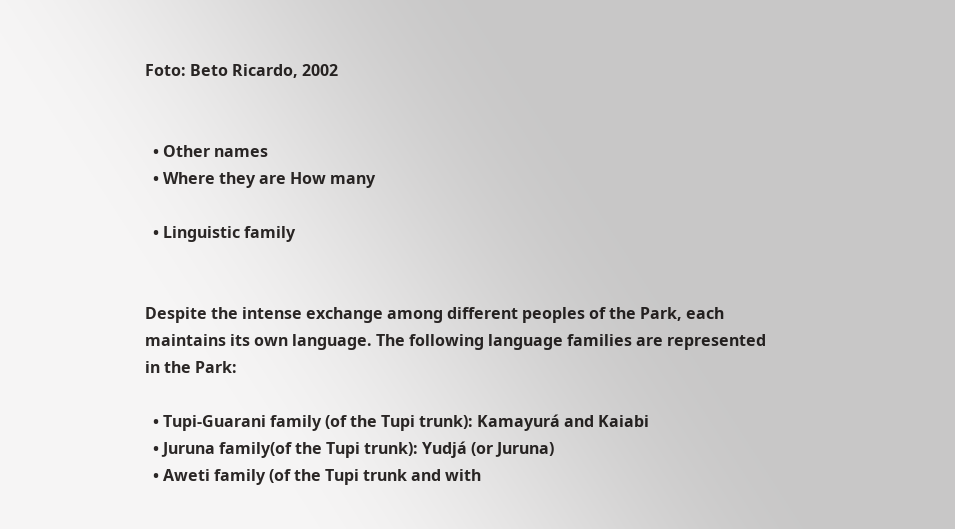Foto: Beto Ricardo, 2002


  • Other names
  • Where they are How many

  • Linguistic family


Despite the intense exchange among different peoples of the Park, each maintains its own language. The following language families are represented in the Park:

  • Tupi-Guarani family (of the Tupi trunk): Kamayurá and Kaiabi
  • Juruna family(of the Tupi trunk): Yudjá (or Juruna)
  • Aweti family (of the Tupi trunk and with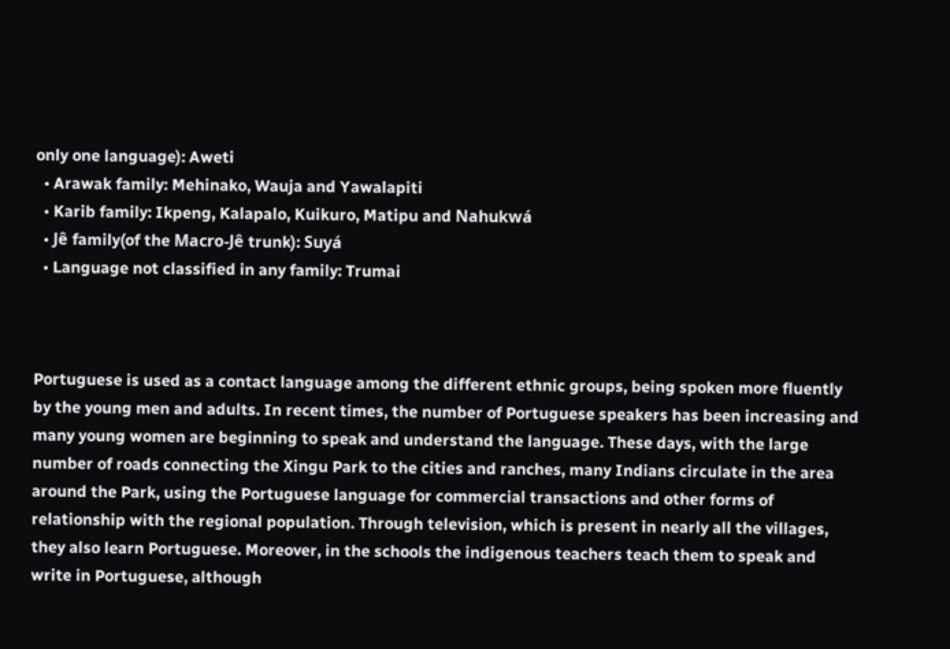only one language): Aweti
  • Arawak family: Mehinako, Wauja and Yawalapiti
  • Karib family: Ikpeng, Kalapalo, Kuikuro, Matipu and Nahukwá
  • Jê family(of the Macro-Jê trunk): Suyá
  • Language not classified in any family: Trumai



Portuguese is used as a contact language among the different ethnic groups, being spoken more fluently by the young men and adults. In recent times, the number of Portuguese speakers has been increasing and many young women are beginning to speak and understand the language. These days, with the large number of roads connecting the Xingu Park to the cities and ranches, many Indians circulate in the area around the Park, using the Portuguese language for commercial transactions and other forms of relationship with the regional population. Through television, which is present in nearly all the villages, they also learn Portuguese. Moreover, in the schools the indigenous teachers teach them to speak and write in Portuguese, although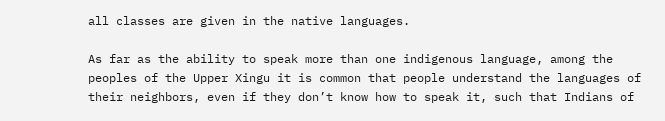all classes are given in the native languages.

As far as the ability to speak more than one indigenous language, among the peoples of the Upper Xingu it is common that people understand the languages of their neighbors, even if they don’t know how to speak it, such that Indians of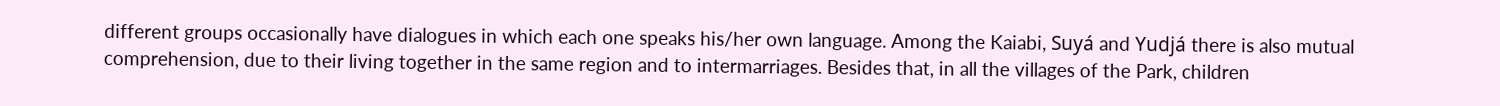different groups occasionally have dialogues in which each one speaks his/her own language. Among the Kaiabi, Suyá and Yudjá there is also mutual comprehension, due to their living together in the same region and to intermarriages. Besides that, in all the villages of the Park, children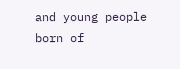and young people born of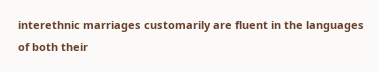interethnic marriages customarily are fluent in the languages of both their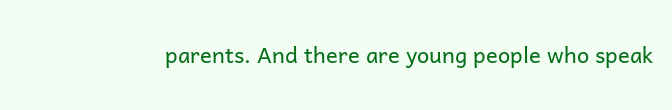parents. And there are young people who speak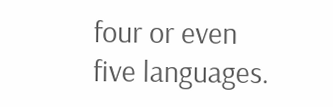four or even five languages.